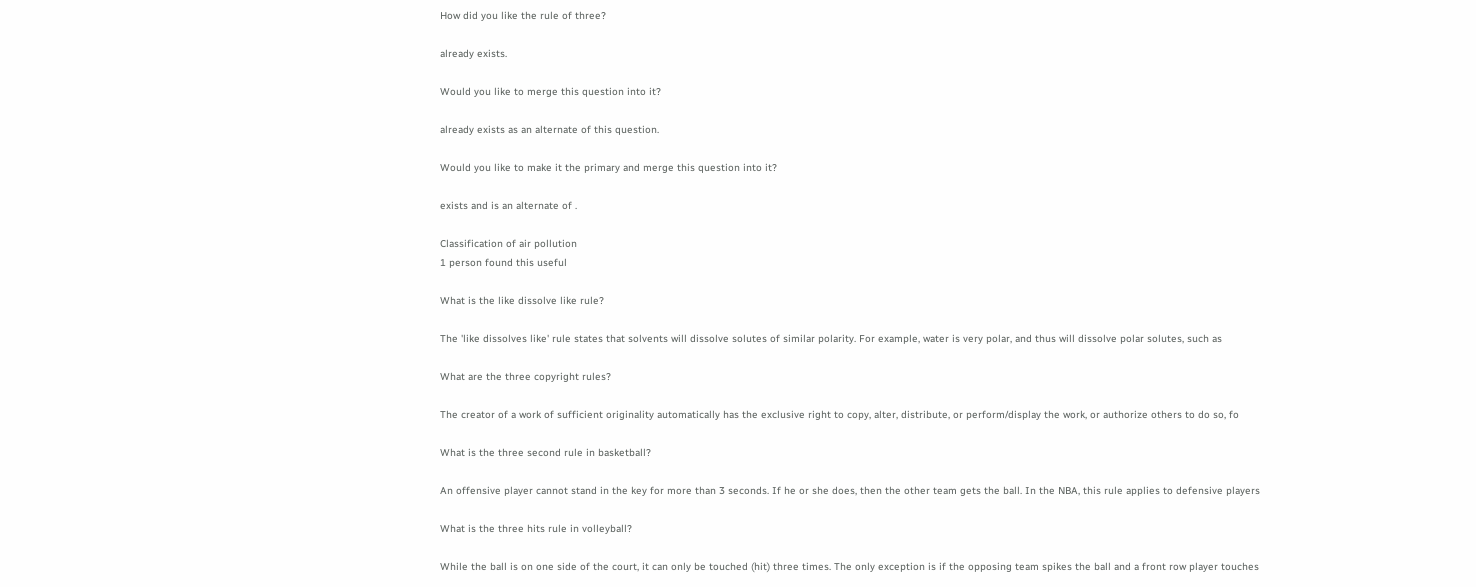How did you like the rule of three?

already exists.

Would you like to merge this question into it?

already exists as an alternate of this question.

Would you like to make it the primary and merge this question into it?

exists and is an alternate of .

Classification of air pollution
1 person found this useful

What is the like dissolve like rule?

The 'like dissolves like' rule states that solvents will dissolve solutes of similar polarity. For example, water is very polar, and thus will dissolve polar solutes, such as

What are the three copyright rules?

The creator of a work of sufficient originality automatically has the exclusive right to copy, alter, distribute, or perform/display the work, or authorize others to do so, fo

What is the three second rule in basketball?

An offensive player cannot stand in the key for more than 3 seconds. If he or she does, then the other team gets the ball. In the NBA, this rule applies to defensive players

What is the three hits rule in volleyball?

While the ball is on one side of the court, it can only be touched (hit) three times. The only exception is if the opposing team spikes the ball and a front row player touches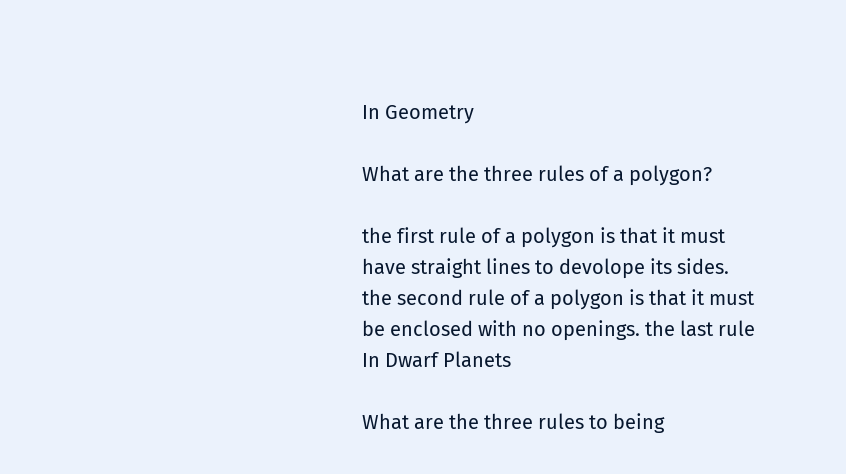In Geometry

What are the three rules of a polygon?

the first rule of a polygon is that it must have straight lines to devolope its sides. the second rule of a polygon is that it must be enclosed with no openings. the last rule
In Dwarf Planets

What are the three rules to being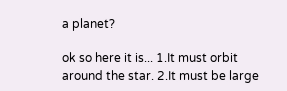a planet?

ok so here it is... 1.It must orbit around the star. 2.It must be large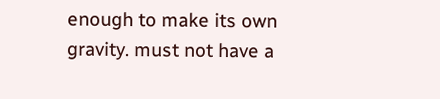enough to make its own gravity. must not have a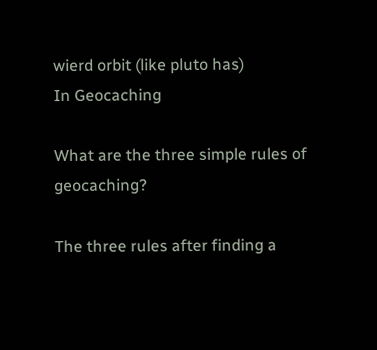wierd orbit (like pluto has)
In Geocaching

What are the three simple rules of geocaching?

The three rules after finding a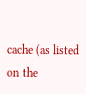cache (as listed on the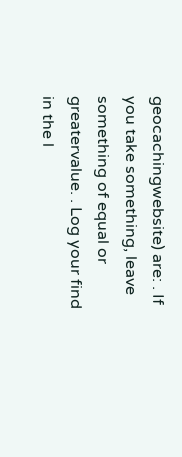geocachingwebsite) are: . If you take something, leave something of equal or greatervalue. . Log your find in the l